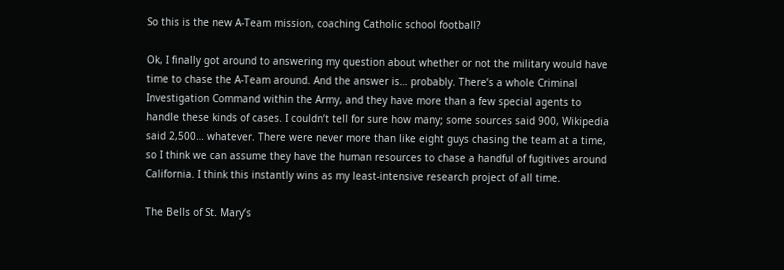So this is the new A-Team mission, coaching Catholic school football?

Ok, I finally got around to answering my question about whether or not the military would have time to chase the A-Team around. And the answer is… probably. There’s a whole Criminal Investigation Command within the Army, and they have more than a few special agents to handle these kinds of cases. I couldn’t tell for sure how many; some sources said 900, Wikipedia said 2,500… whatever. There were never more than like eight guys chasing the team at a time, so I think we can assume they have the human resources to chase a handful of fugitives around California. I think this instantly wins as my least-intensive research project of all time.

The Bells of St. Mary’s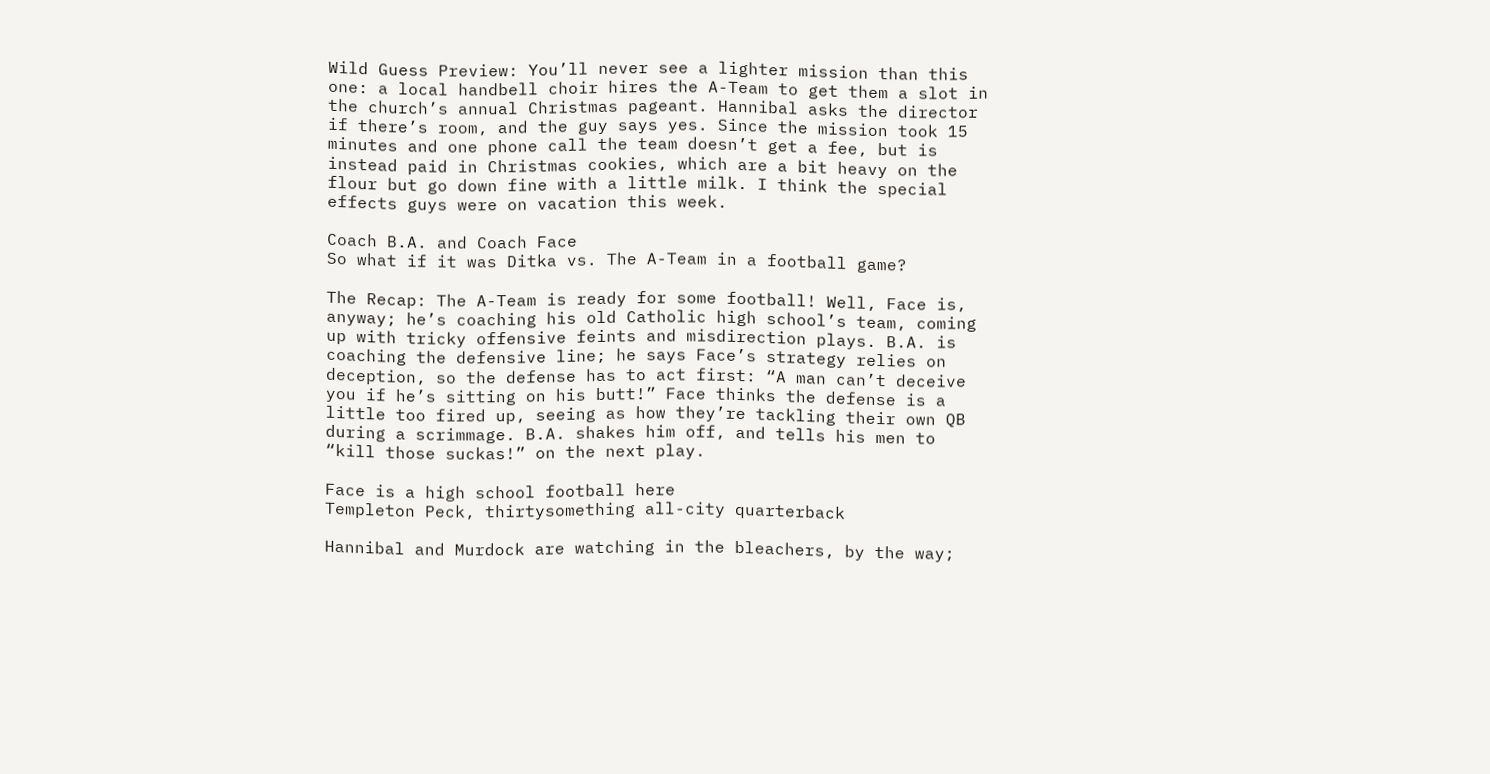Wild Guess Preview: You’ll never see a lighter mission than this one: a local handbell choir hires the A-Team to get them a slot in the church’s annual Christmas pageant. Hannibal asks the director if there’s room, and the guy says yes. Since the mission took 15 minutes and one phone call the team doesn’t get a fee, but is instead paid in Christmas cookies, which are a bit heavy on the flour but go down fine with a little milk. I think the special effects guys were on vacation this week.

Coach B.A. and Coach Face
So what if it was Ditka vs. The A-Team in a football game?

The Recap: The A-Team is ready for some football! Well, Face is, anyway; he’s coaching his old Catholic high school’s team, coming up with tricky offensive feints and misdirection plays. B.A. is coaching the defensive line; he says Face’s strategy relies on deception, so the defense has to act first: “A man can’t deceive you if he’s sitting on his butt!” Face thinks the defense is a little too fired up, seeing as how they’re tackling their own QB during a scrimmage. B.A. shakes him off, and tells his men to “kill those suckas!” on the next play.

Face is a high school football here
Templeton Peck, thirtysomething all-city quarterback

Hannibal and Murdock are watching in the bleachers, by the way;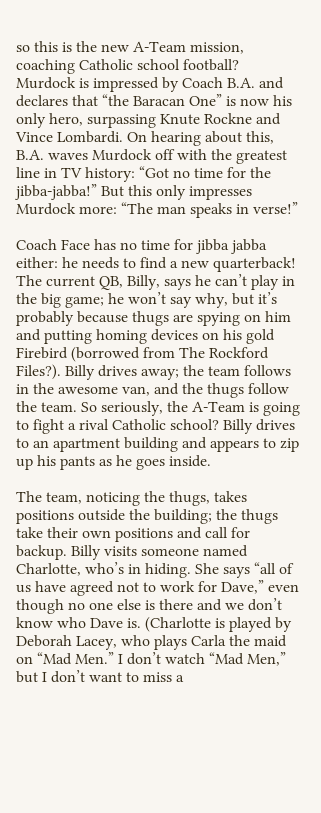so this is the new A-Team mission, coaching Catholic school football? Murdock is impressed by Coach B.A. and declares that “the Baracan One” is now his only hero, surpassing Knute Rockne and Vince Lombardi. On hearing about this, B.A. waves Murdock off with the greatest line in TV history: “Got no time for the jibba-jabba!” But this only impresses Murdock more: “The man speaks in verse!”

Coach Face has no time for jibba jabba either: he needs to find a new quarterback! The current QB, Billy, says he can’t play in the big game; he won’t say why, but it’s probably because thugs are spying on him and putting homing devices on his gold Firebird (borrowed from The Rockford Files?). Billy drives away; the team follows in the awesome van, and the thugs follow the team. So seriously, the A-Team is going to fight a rival Catholic school? Billy drives to an apartment building and appears to zip up his pants as he goes inside.

The team, noticing the thugs, takes positions outside the building; the thugs take their own positions and call for backup. Billy visits someone named Charlotte, who’s in hiding. She says “all of us have agreed not to work for Dave,” even though no one else is there and we don’t know who Dave is. (Charlotte is played by Deborah Lacey, who plays Carla the maid on “Mad Men.” I don’t watch “Mad Men,” but I don’t want to miss a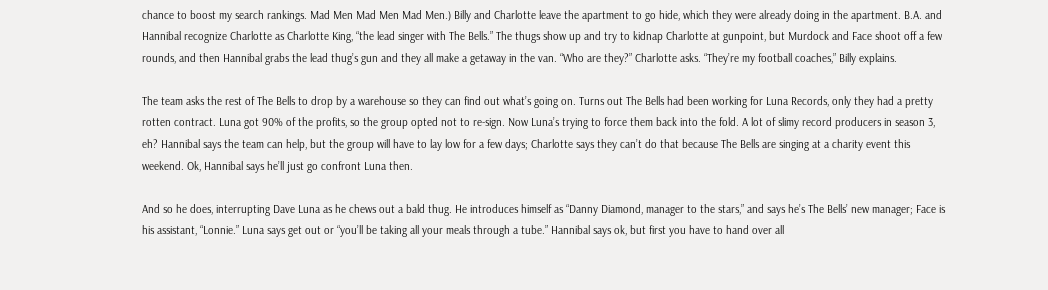chance to boost my search rankings. Mad Men Mad Men Mad Men.) Billy and Charlotte leave the apartment to go hide, which they were already doing in the apartment. B.A. and Hannibal recognize Charlotte as Charlotte King, “the lead singer with The Bells.” The thugs show up and try to kidnap Charlotte at gunpoint, but Murdock and Face shoot off a few rounds, and then Hannibal grabs the lead thug’s gun and they all make a getaway in the van. “Who are they?” Charlotte asks. “They’re my football coaches,” Billy explains.

The team asks the rest of The Bells to drop by a warehouse so they can find out what’s going on. Turns out The Bells had been working for Luna Records, only they had a pretty rotten contract. Luna got 90% of the profits, so the group opted not to re-sign. Now Luna’s trying to force them back into the fold. A lot of slimy record producers in season 3, eh? Hannibal says the team can help, but the group will have to lay low for a few days; Charlotte says they can’t do that because The Bells are singing at a charity event this weekend. Ok, Hannibal says he’ll just go confront Luna then.

And so he does, interrupting Dave Luna as he chews out a bald thug. He introduces himself as “Danny Diamond, manager to the stars,” and says he’s The Bells’ new manager; Face is his assistant, “Lonnie.” Luna says get out or “you’ll be taking all your meals through a tube.” Hannibal says ok, but first you have to hand over all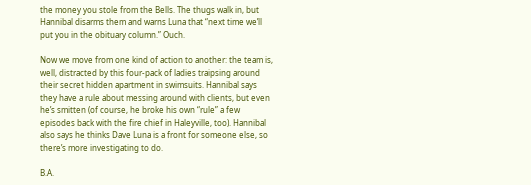the money you stole from the Bells. The thugs walk in, but Hannibal disarms them and warns Luna that “next time we’ll put you in the obituary column.” Ouch.

Now we move from one kind of action to another: the team is, well, distracted by this four-pack of ladies traipsing around their secret hidden apartment in swimsuits. Hannibal says they have a rule about messing around with clients, but even he’s smitten (of course, he broke his own “rule” a few episodes back with the fire chief in Haleyville, too). Hannibal also says he thinks Dave Luna is a front for someone else, so there’s more investigating to do.

B.A.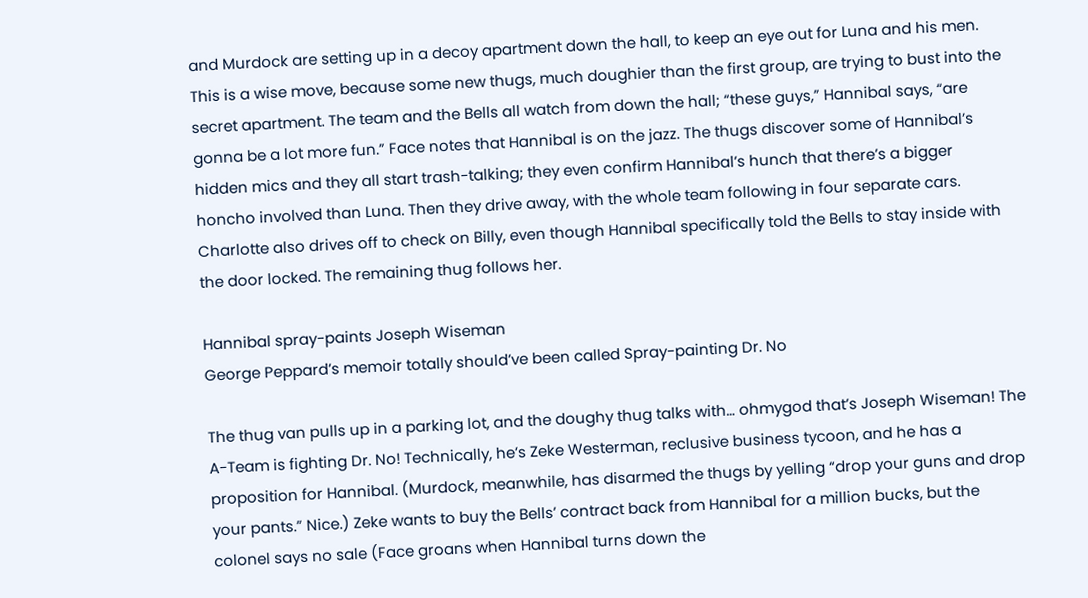and Murdock are setting up in a decoy apartment down the hall, to keep an eye out for Luna and his men. This is a wise move, because some new thugs, much doughier than the first group, are trying to bust into the secret apartment. The team and the Bells all watch from down the hall; “these guys,” Hannibal says, “are gonna be a lot more fun.” Face notes that Hannibal is on the jazz. The thugs discover some of Hannibal’s hidden mics and they all start trash-talking; they even confirm Hannibal’s hunch that there’s a bigger honcho involved than Luna. Then they drive away, with the whole team following in four separate cars. Charlotte also drives off to check on Billy, even though Hannibal specifically told the Bells to stay inside with the door locked. The remaining thug follows her.

Hannibal spray-paints Joseph Wiseman
George Peppard’s memoir totally should’ve been called Spray-painting Dr. No

The thug van pulls up in a parking lot, and the doughy thug talks with… ohmygod that’s Joseph Wiseman! The A-Team is fighting Dr. No! Technically, he’s Zeke Westerman, reclusive business tycoon, and he has a proposition for Hannibal. (Murdock, meanwhile, has disarmed the thugs by yelling “drop your guns and drop your pants.” Nice.) Zeke wants to buy the Bells’ contract back from Hannibal for a million bucks, but the colonel says no sale (Face groans when Hannibal turns down the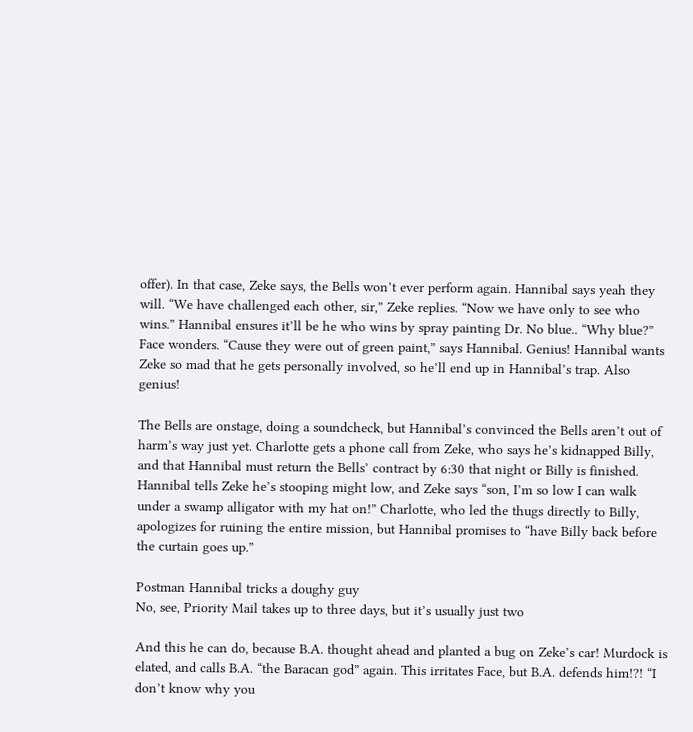offer). In that case, Zeke says, the Bells won’t ever perform again. Hannibal says yeah they will. “We have challenged each other, sir,” Zeke replies. “Now we have only to see who wins.” Hannibal ensures it’ll be he who wins by spray painting Dr. No blue.. “Why blue?” Face wonders. “Cause they were out of green paint,” says Hannibal. Genius! Hannibal wants Zeke so mad that he gets personally involved, so he’ll end up in Hannibal’s trap. Also genius!

The Bells are onstage, doing a soundcheck, but Hannibal’s convinced the Bells aren’t out of harm’s way just yet. Charlotte gets a phone call from Zeke, who says he’s kidnapped Billy, and that Hannibal must return the Bells’ contract by 6:30 that night or Billy is finished. Hannibal tells Zeke he’s stooping might low, and Zeke says “son, I’m so low I can walk under a swamp alligator with my hat on!” Charlotte, who led the thugs directly to Billy, apologizes for ruining the entire mission, but Hannibal promises to “have Billy back before the curtain goes up.”

Postman Hannibal tricks a doughy guy
No, see, Priority Mail takes up to three days, but it’s usually just two

And this he can do, because B.A. thought ahead and planted a bug on Zeke’s car! Murdock is elated, and calls B.A. “the Baracan god” again. This irritates Face, but B.A. defends him!?! “I don’t know why you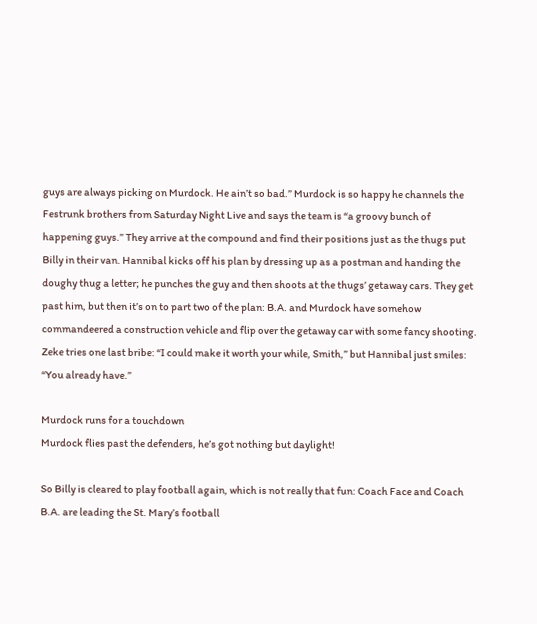guys are always picking on Murdock. He ain’t so bad.” Murdock is so happy he channels the Festrunk brothers from Saturday Night Live and says the team is “a groovy bunch of happening guys.” They arrive at the compound and find their positions just as the thugs put Billy in their van. Hannibal kicks off his plan by dressing up as a postman and handing the doughy thug a letter; he punches the guy and then shoots at the thugs’ getaway cars. They get past him, but then it’s on to part two of the plan: B.A. and Murdock have somehow commandeered a construction vehicle and flip over the getaway car with some fancy shooting. Zeke tries one last bribe: “I could make it worth your while, Smith,” but Hannibal just smiles: “You already have.”

Murdock runs for a touchdown
Murdock flies past the defenders, he’s got nothing but daylight!

So Billy is cleared to play football again, which is not really that fun: Coach Face and Coach B.A. are leading the St. Mary’s football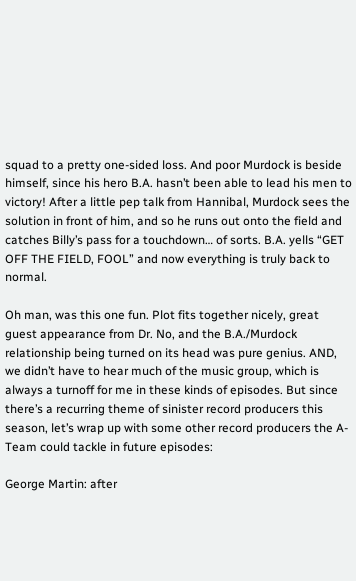squad to a pretty one-sided loss. And poor Murdock is beside himself, since his hero B.A. hasn’t been able to lead his men to victory! After a little pep talk from Hannibal, Murdock sees the solution in front of him, and so he runs out onto the field and catches Billy’s pass for a touchdown… of sorts. B.A. yells “GET OFF THE FIELD, FOOL” and now everything is truly back to normal.

Oh man, was this one fun. Plot fits together nicely, great guest appearance from Dr. No, and the B.A./Murdock relationship being turned on its head was pure genius. AND, we didn’t have to hear much of the music group, which is always a turnoff for me in these kinds of episodes. But since there’s a recurring theme of sinister record producers this season, let’s wrap up with some other record producers the A-Team could tackle in future episodes:

George Martin: after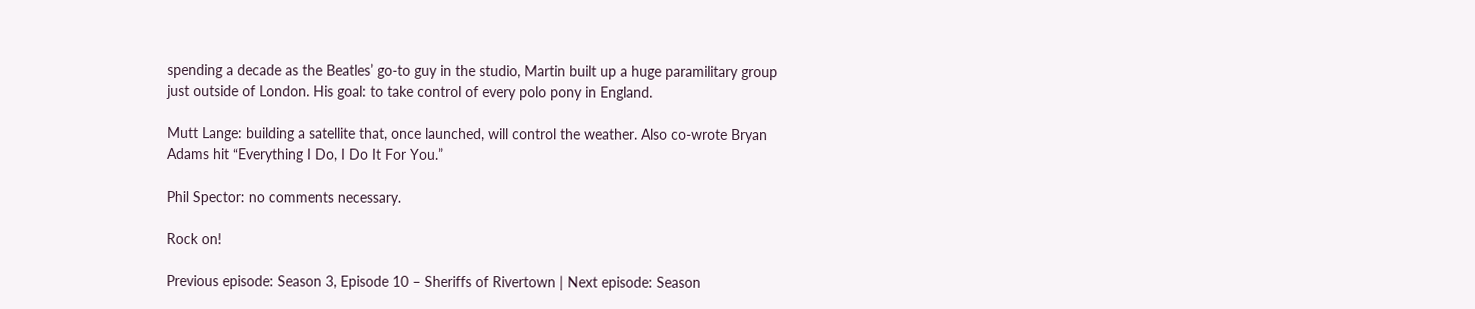spending a decade as the Beatles’ go-to guy in the studio, Martin built up a huge paramilitary group just outside of London. His goal: to take control of every polo pony in England.

Mutt Lange: building a satellite that, once launched, will control the weather. Also co-wrote Bryan Adams hit “Everything I Do, I Do It For You.”

Phil Spector: no comments necessary.

Rock on!

Previous episode: Season 3, Episode 10 – Sheriffs of Rivertown | Next episode: Season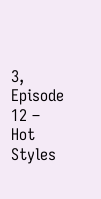3, Episode 12 – Hot Styles